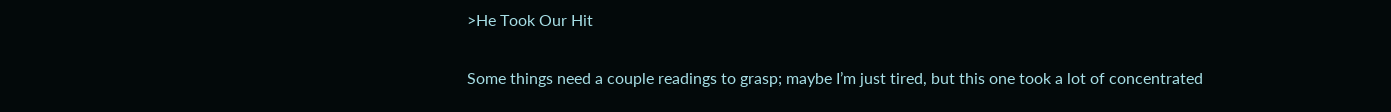>He Took Our Hit


Some things need a couple readings to grasp; maybe I’m just tired, but this one took a lot of concentrated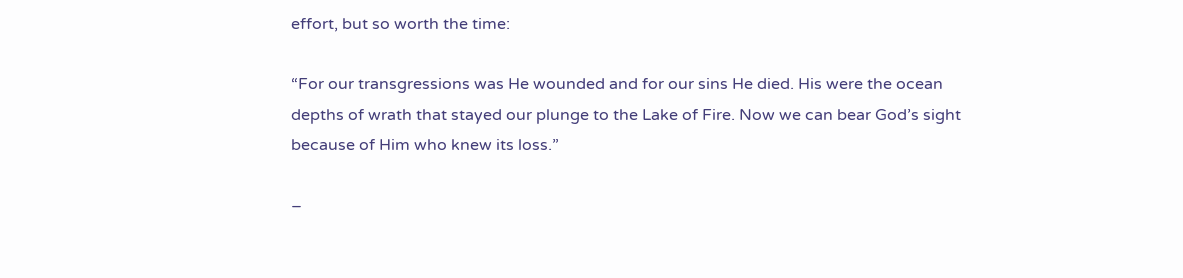effort, but so worth the time:

“For our transgressions was He wounded and for our sins He died. His were the ocean depths of wrath that stayed our plunge to the Lake of Fire. Now we can bear God’s sight because of Him who knew its loss.”

–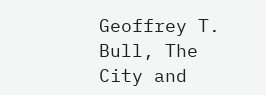Geoffrey T. Bull, The City and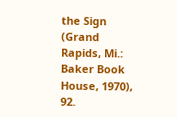the Sign (Grand Rapids, Mi.: Baker Book House, 1970), 92.